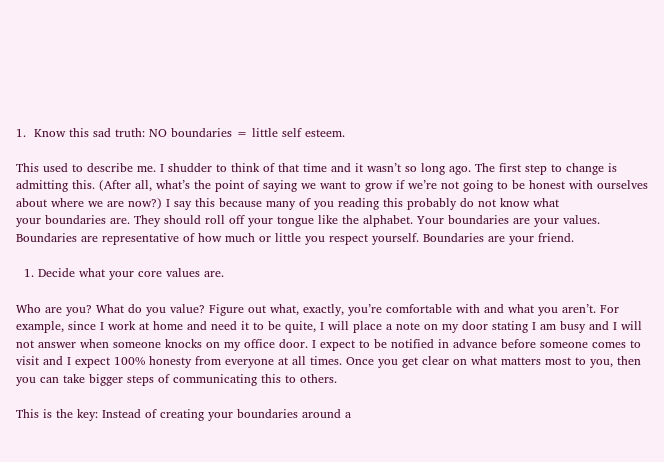1.  Know this sad truth: NO boundaries = little self esteem.

This used to describe me. I shudder to think of that time and it wasn’t so long ago. The first step to change is admitting this. (After all, what’s the point of saying we want to grow if we’re not going to be honest with ourselves about where we are now?) I say this because many of you reading this probably do not know what
your boundaries are. They should roll off your tongue like the alphabet. Your boundaries are your values. Boundaries are representative of how much or little you respect yourself. Boundaries are your friend.

  1. Decide what your core values are.

Who are you? What do you value? Figure out what, exactly, you’re comfortable with and what you aren’t. For example, since I work at home and need it to be quite, I will place a note on my door stating I am busy and I will not answer when someone knocks on my office door. I expect to be notified in advance before someone comes to visit and I expect 100% honesty from everyone at all times. Once you get clear on what matters most to you, then you can take bigger steps of communicating this to others.

This is the key: Instead of creating your boundaries around a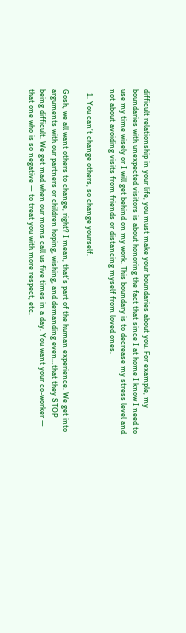difficult relationship in your life, you must make your boundaries about you. For example, my boundaries with unexpected visitors is about honoring the fact that since I at home I know I need to use my time wisely or I will get behind on my work. This boundary is to decrease my stress level and not about avoiding visits from friends or distancing myself from loved ones.

  1. You can’t change others, so change yourself.

Gosh, we all want others to change, right? I mean, that’s part of the human experience. We get into arguments with our partners or children hoping, wishing, and demanding even…that they STOP being difficult. We get mad when our moms call us five times in a day. You want your co-worker — that one who is so negative — to treat you with more respect, etc.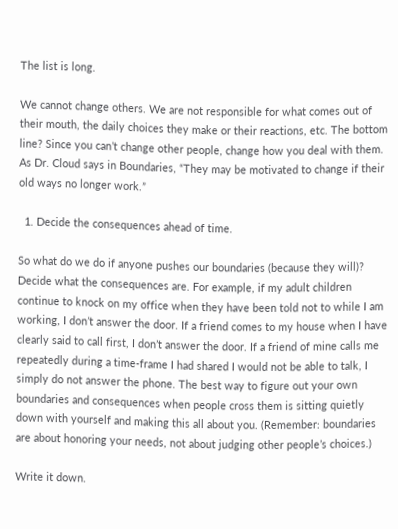The list is long.

We cannot change others. We are not responsible for what comes out of their mouth, the daily choices they make or their reactions, etc. The bottom line? Since you can’t change other people, change how you deal with them. As Dr. Cloud says in Boundaries, “They may be motivated to change if their old ways no longer work.”

  1. Decide the consequences ahead of time.

So what do we do if anyone pushes our boundaries (because they will)? Decide what the consequences are. For example, if my adult children continue to knock on my office when they have been told not to while I am working, I don’t answer the door. If a friend comes to my house when I have clearly said to call first, I don’t answer the door. If a friend of mine calls me repeatedly during a time-frame I had shared I would not be able to talk, I simply do not answer the phone. The best way to figure out your own boundaries and consequences when people cross them is sitting quietly down with yourself and making this all about you. (Remember: boundaries are about honoring your needs, not about judging other people’s choices.)

Write it down.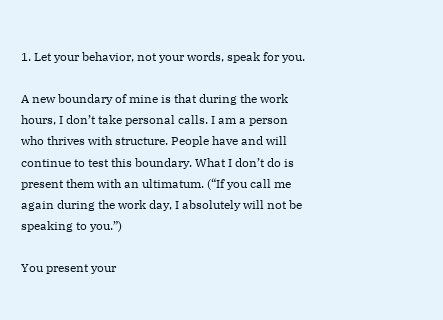1. Let your behavior, not your words, speak for you.

A new boundary of mine is that during the work hours, I don’t take personal calls. I am a person who thrives with structure. People have and will continue to test this boundary. What I don’t do is present them with an ultimatum. (“If you call me again during the work day, I absolutely will not be speaking to you.”)

You present your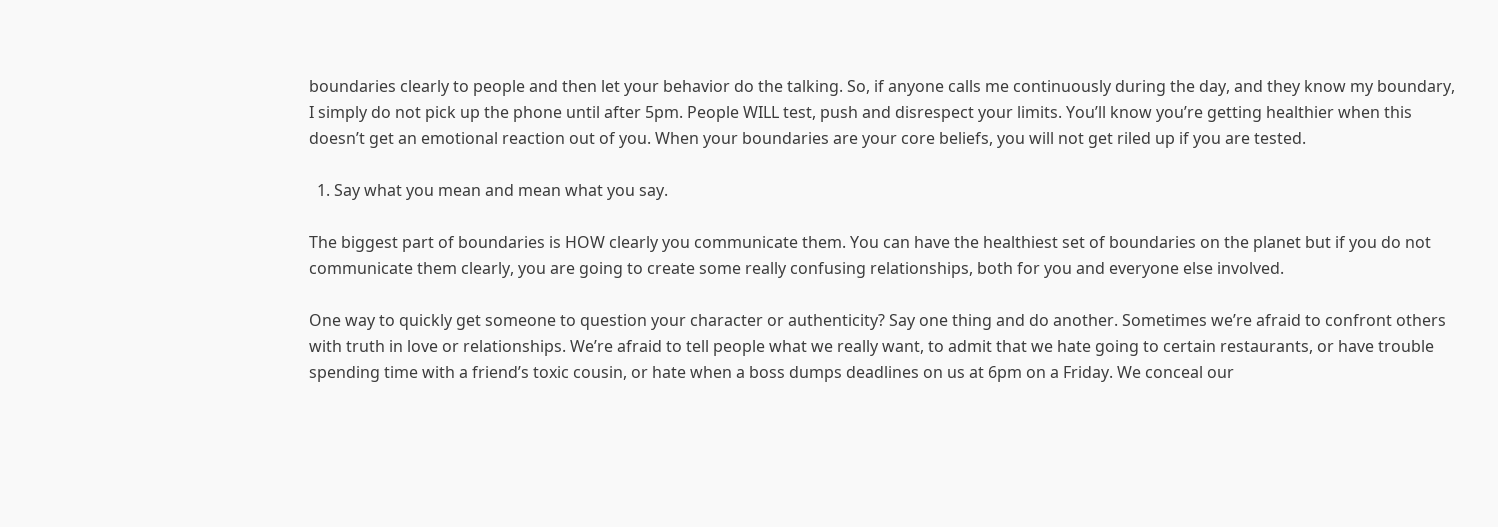boundaries clearly to people and then let your behavior do the talking. So, if anyone calls me continuously during the day, and they know my boundary, I simply do not pick up the phone until after 5pm. People WILL test, push and disrespect your limits. You’ll know you’re getting healthier when this doesn’t get an emotional reaction out of you. When your boundaries are your core beliefs, you will not get riled up if you are tested.

  1. Say what you mean and mean what you say.

The biggest part of boundaries is HOW clearly you communicate them. You can have the healthiest set of boundaries on the planet but if you do not communicate them clearly, you are going to create some really confusing relationships, both for you and everyone else involved.

One way to quickly get someone to question your character or authenticity? Say one thing and do another. Sometimes we’re afraid to confront others with truth in love or relationships. We’re afraid to tell people what we really want, to admit that we hate going to certain restaurants, or have trouble spending time with a friend’s toxic cousin, or hate when a boss dumps deadlines on us at 6pm on a Friday. We conceal our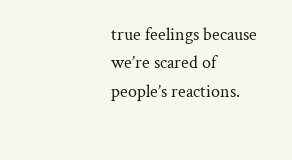true feelings because we’re scared of people’s reactions.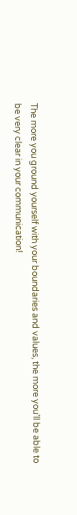The more you ground yourself with your boundaries and values, the more you’ll be able to be very clear in your communication!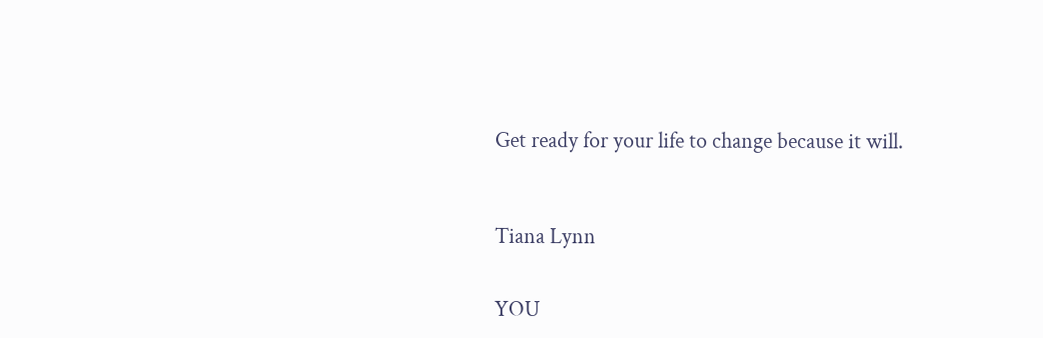Get ready for your life to change because it will.



Tiana Lynn


YOU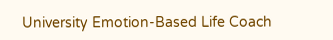University Emotion-Based Life Coach